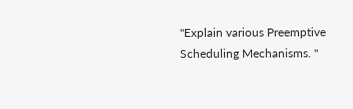"Explain various Preemptive Scheduling Mechanisms. "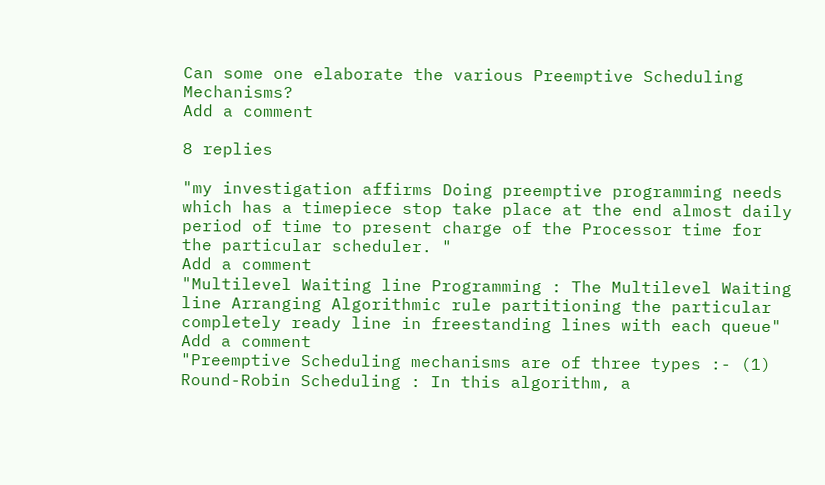Can some one elaborate the various Preemptive Scheduling Mechanisms?
Add a comment

8 replies

"my investigation affirms Doing preemptive programming needs which has a timepiece stop take place at the end almost daily period of time to present charge of the Processor time for the particular scheduler. "
Add a comment
"Multilevel Waiting line Programming : The Multilevel Waiting line Arranging Algorithmic rule partitioning the particular completely ready line in freestanding lines with each queue"
Add a comment
"Preemptive Scheduling mechanisms are of three types :- (1) Round-Robin Scheduling : In this algorithm, a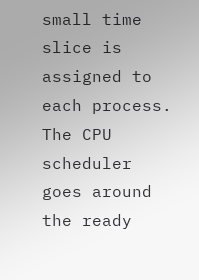small time slice is assigned to each process. The CPU scheduler goes around the ready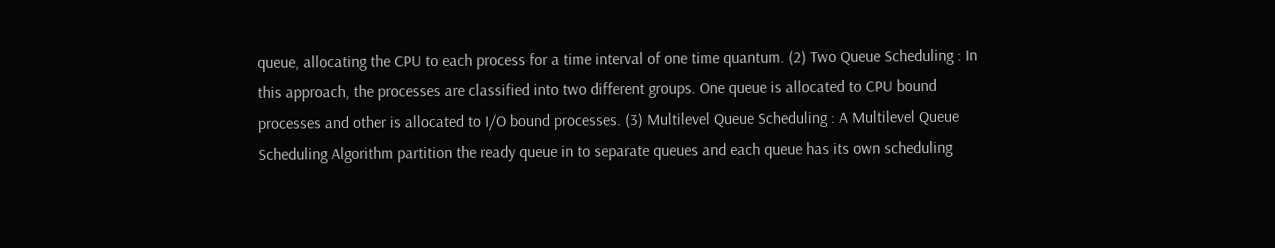queue, allocating the CPU to each process for a time interval of one time quantum. (2) Two Queue Scheduling : In this approach, the processes are classified into two different groups. One queue is allocated to CPU bound processes and other is allocated to I/O bound processes. (3) Multilevel Queue Scheduling : A Multilevel Queue Scheduling Algorithm partition the ready queue in to separate queues and each queue has its own scheduling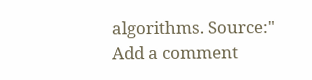algorithms. Source:"
Add a comment